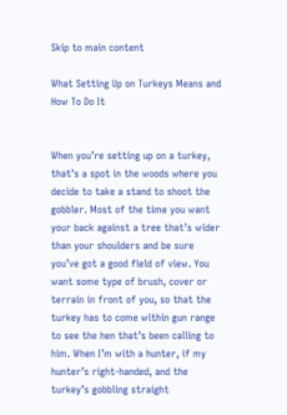Skip to main content

What Setting Up on Turkeys Means and How To Do It


When you’re setting up on a turkey, that’s a spot in the woods where you decide to take a stand to shoot the gobbler. Most of the time you want your back against a tree that’s wider than your shoulders and be sure you’ve got a good field of view. You want some type of brush, cover or terrain in front of you, so that the turkey has to come within gun range to see the hen that’s been calling to him. When I’m with a hunter, if my hunter’s right-handed, and the turkey’s gobbling straight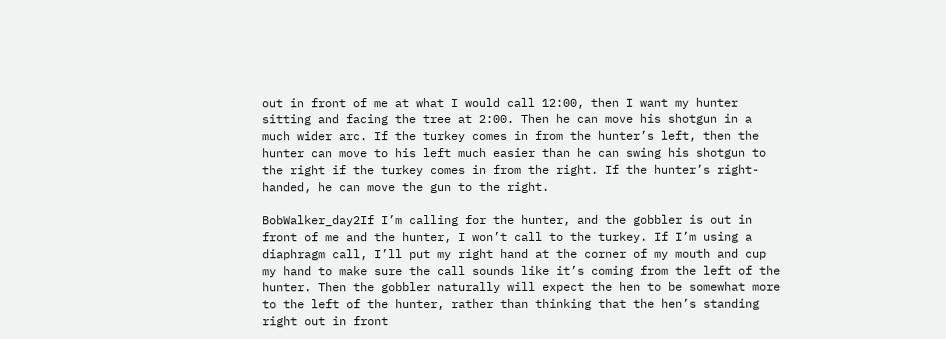out in front of me at what I would call 12:00, then I want my hunter sitting and facing the tree at 2:00. Then he can move his shotgun in a much wider arc. If the turkey comes in from the hunter’s left, then the hunter can move to his left much easier than he can swing his shotgun to the right if the turkey comes in from the right. If the hunter’s right-handed, he can move the gun to the right.

BobWalker_day2If I’m calling for the hunter, and the gobbler is out in front of me and the hunter, I won’t call to the turkey. If I’m using a diaphragm call, I’ll put my right hand at the corner of my mouth and cup my hand to make sure the call sounds like it’s coming from the left of the hunter. Then the gobbler naturally will expect the hen to be somewhat more to the left of the hunter, rather than thinking that the hen’s standing right out in front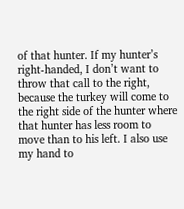of that hunter. If my hunter’s right-handed, I don’t want to throw that call to the right, because the turkey will come to the right side of the hunter where that hunter has less room to move than to his left. I also use my hand to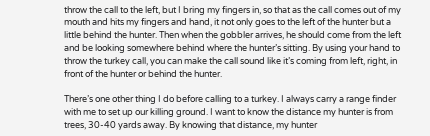throw the call to the left, but I bring my fingers in, so that as the call comes out of my mouth and hits my fingers and hand, it not only goes to the left of the hunter but a little behind the hunter. Then when the gobbler arrives, he should come from the left and be looking somewhere behind where the hunter’s sitting. By using your hand to throw the turkey call, you can make the call sound like it’s coming from left, right, in front of the hunter or behind the hunter.

There’s one other thing I do before calling to a turkey. I always carry a range finder with me to set up our killing ground. I want to know the distance my hunter is from trees, 30-40 yards away. By knowing that distance, my hunter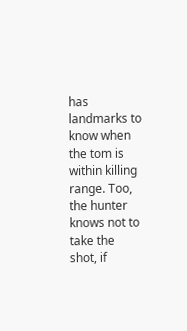has landmarks to know when the tom is within killing range. Too, the hunter knows not to take the shot, if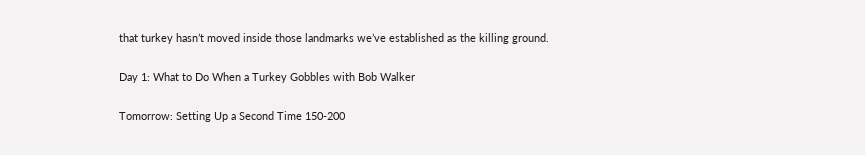that turkey hasn’t moved inside those landmarks we’ve established as the killing ground.

Day 1: What to Do When a Turkey Gobbles with Bob Walker

Tomorrow: Setting Up a Second Time 150-200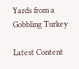Yards from a Gobbling Turkey

Latest Content